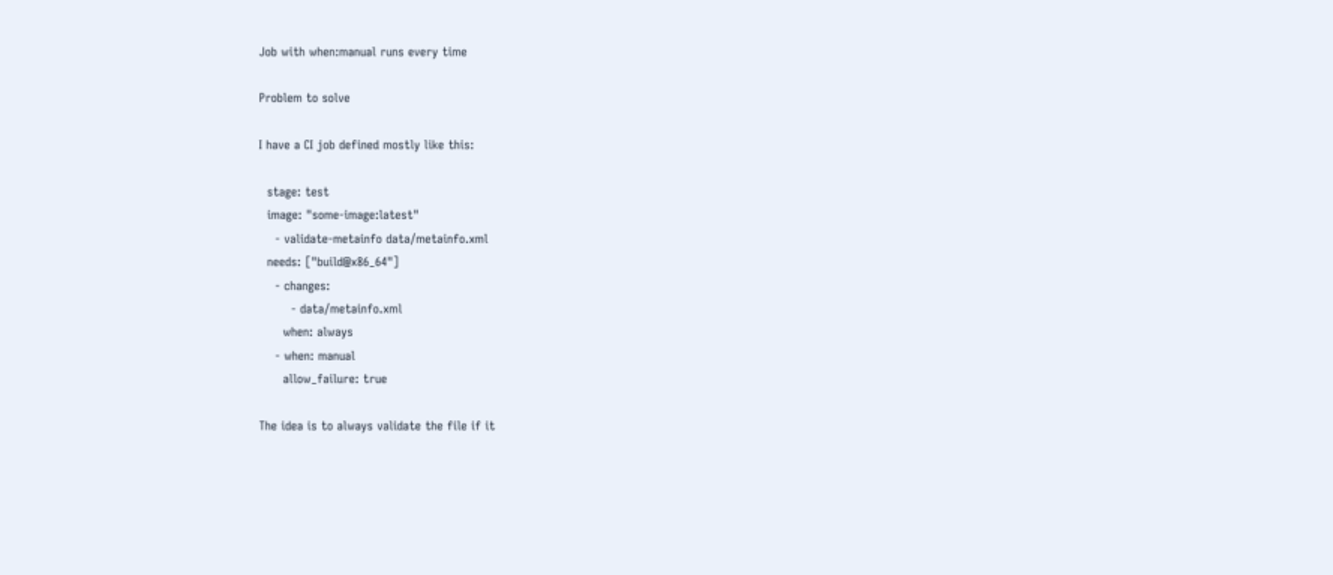Job with when:manual runs every time

Problem to solve

I have a CI job defined mostly like this:

  stage: test
  image: "some-image:latest"
    - validate-metainfo data/metainfo.xml
  needs: ["build@x86_64"]
    - changes:
        - data/metainfo.xml
      when: always
    - when: manual
      allow_failure: true

The idea is to always validate the file if it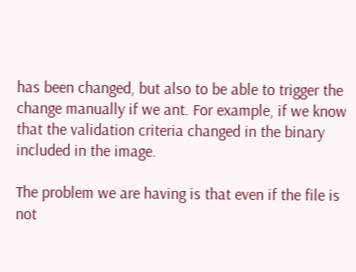has been changed, but also to be able to trigger the change manually if we ant. For example, if we know that the validation criteria changed in the binary included in the image.

The problem we are having is that even if the file is not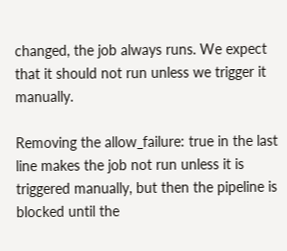changed, the job always runs. We expect that it should not run unless we trigger it manually.

Removing the allow_failure: true in the last line makes the job not run unless it is triggered manually, but then the pipeline is blocked until the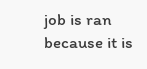job is ran because it is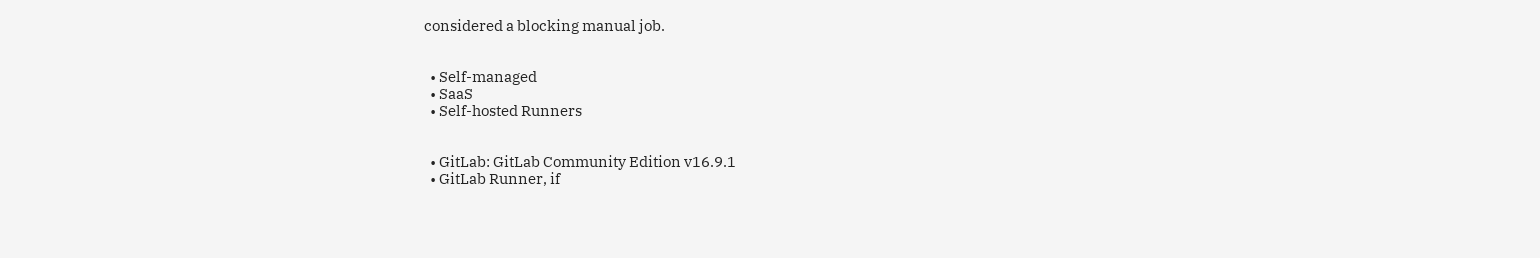considered a blocking manual job.


  • Self-managed
  • SaaS
  • Self-hosted Runners


  • GitLab: GitLab Community Edition v16.9.1
  • GitLab Runner, if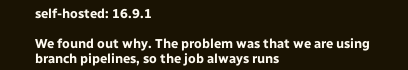self-hosted: 16.9.1

We found out why. The problem was that we are using branch pipelines, so the job always runs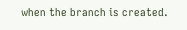when the branch is created.